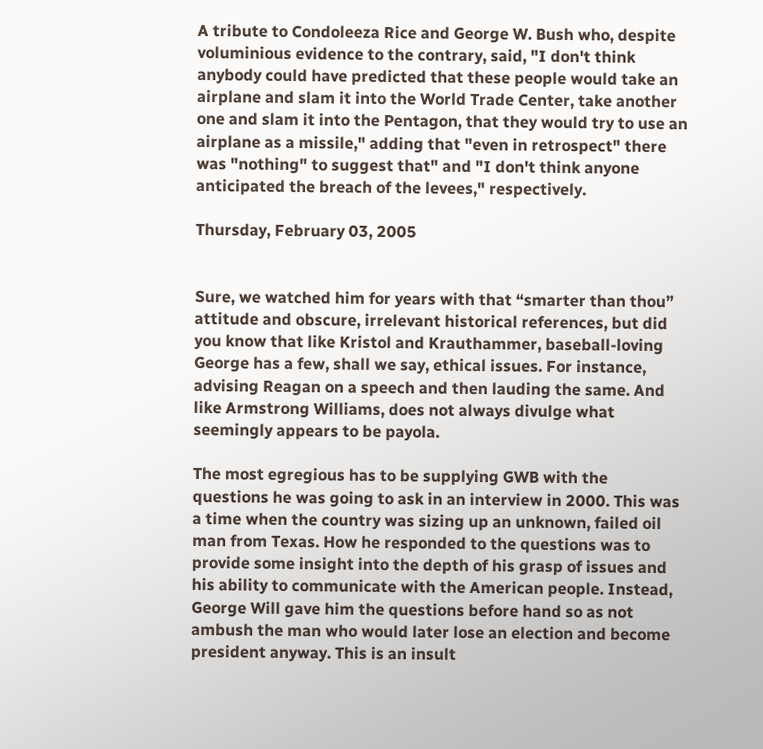A tribute to Condoleeza Rice and George W. Bush who, despite voluminious evidence to the contrary, said, "I don't think anybody could have predicted that these people would take an airplane and slam it into the World Trade Center, take another one and slam it into the Pentagon, that they would try to use an airplane as a missile," adding that "even in retrospect" there was "nothing" to suggest that" and "I don't think anyone anticipated the breach of the levees," respectively.

Thursday, February 03, 2005


Sure, we watched him for years with that “smarter than thou” attitude and obscure, irrelevant historical references, but did you know that like Kristol and Krauthammer, baseball-loving George has a few, shall we say, ethical issues. For instance, advising Reagan on a speech and then lauding the same. And like Armstrong Williams, does not always divulge what seemingly appears to be payola.

The most egregious has to be supplying GWB with the questions he was going to ask in an interview in 2000. This was a time when the country was sizing up an unknown, failed oil man from Texas. How he responded to the questions was to provide some insight into the depth of his grasp of issues and his ability to communicate with the American people. Instead, George Will gave him the questions before hand so as not ambush the man who would later lose an election and become president anyway. This is an insult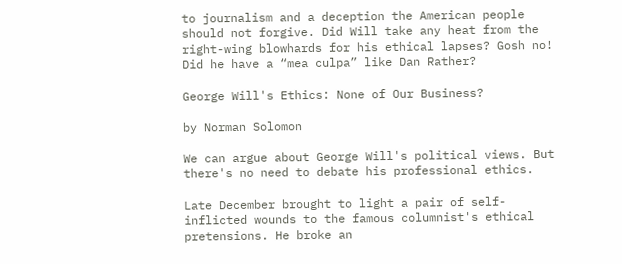to journalism and a deception the American people should not forgive. Did Will take any heat from the right-wing blowhards for his ethical lapses? Gosh no! Did he have a “mea culpa” like Dan Rather?

George Will's Ethics: None of Our Business?

by Norman Solomon

We can argue about George Will's political views. But there's no need to debate his professional ethics.

Late December brought to light a pair of self-inflicted wounds to the famous columnist's ethical pretensions. He broke an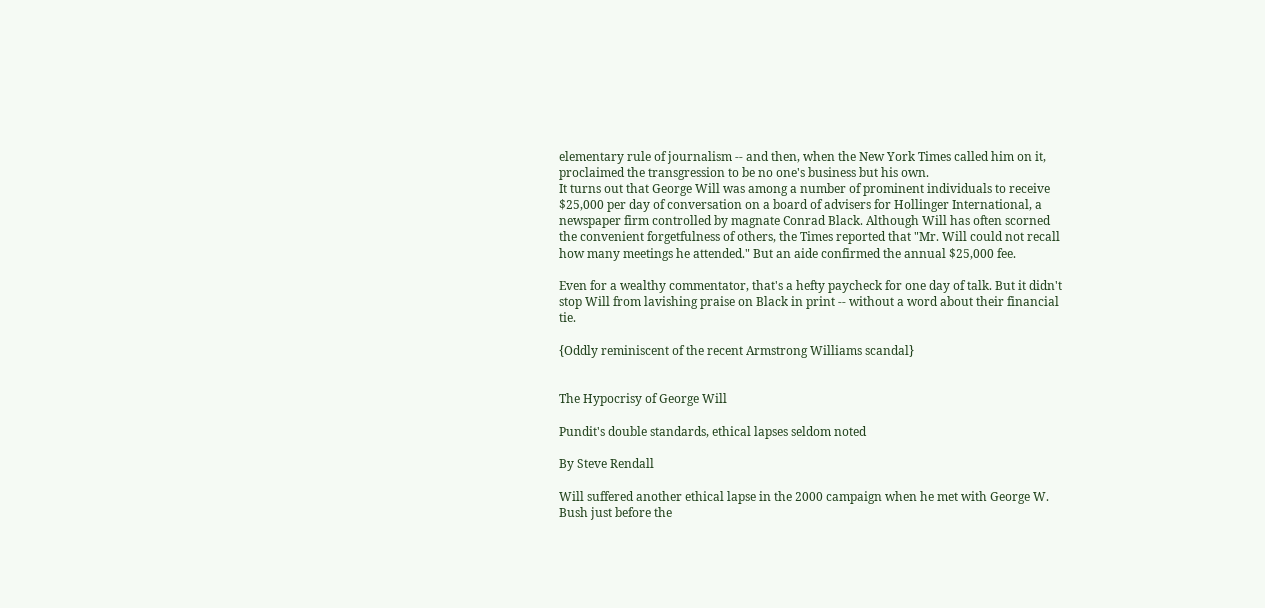elementary rule of journalism -- and then, when the New York Times called him on it, proclaimed the transgression to be no one's business but his own.
It turns out that George Will was among a number of prominent individuals to receive $25,000 per day of conversation on a board of advisers for Hollinger International, a newspaper firm controlled by magnate Conrad Black. Although Will has often scorned the convenient forgetfulness of others, the Times reported that "Mr. Will could not recall how many meetings he attended." But an aide confirmed the annual $25,000 fee.

Even for a wealthy commentator, that's a hefty paycheck for one day of talk. But it didn't stop Will from lavishing praise on Black in print -- without a word about their financial tie.

{Oddly reminiscent of the recent Armstrong Williams scandal}


The Hypocrisy of George Will

Pundit's double standards, ethical lapses seldom noted

By Steve Rendall

Will suffered another ethical lapse in the 2000 campaign when he met with George W. Bush just before the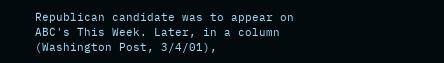Republican candidate was to appear on ABC's This Week. Later, in a column (Washington Post, 3/4/01),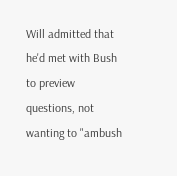Will admitted that he'd met with Bush to preview questions, not wanting to "ambush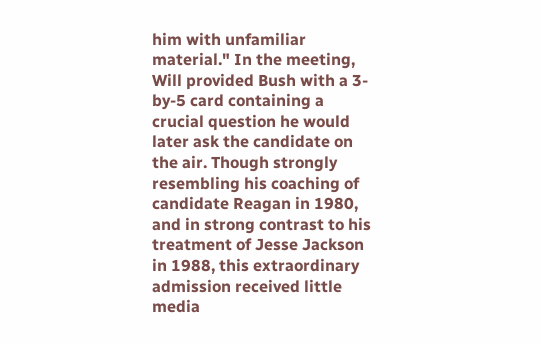him with unfamiliar material." In the meeting, Will provided Bush with a 3-by-5 card containing a crucial question he would later ask the candidate on the air. Though strongly resembling his coaching of candidate Reagan in 1980, and in strong contrast to his treatment of Jesse Jackson in 1988, this extraordinary admission received little media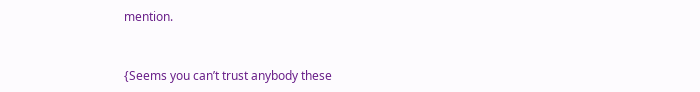mention.


{Seems you can’t trust anybody these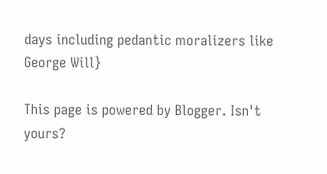days including pedantic moralizers like George Will}

This page is powered by Blogger. Isn't yours?